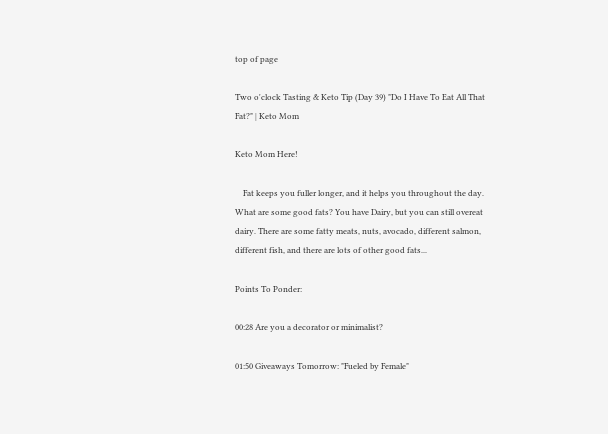top of page

Two o'clock Tasting & Keto Tip (Day 39) "Do I Have To Eat All That Fat?" | Keto Mom

Keto Mom Here!

    Fat keeps you fuller longer, and it helps you throughout the day. What are some good fats? You have Dairy, but you can still overeat dairy. There are some fatty meats, nuts, avocado, different salmon, different fish, and there are lots of other good fats...

Points To Ponder:

00:28 Are you a decorator or minimalist?

01:50 Giveaways Tomorrow: "Fueled by Female"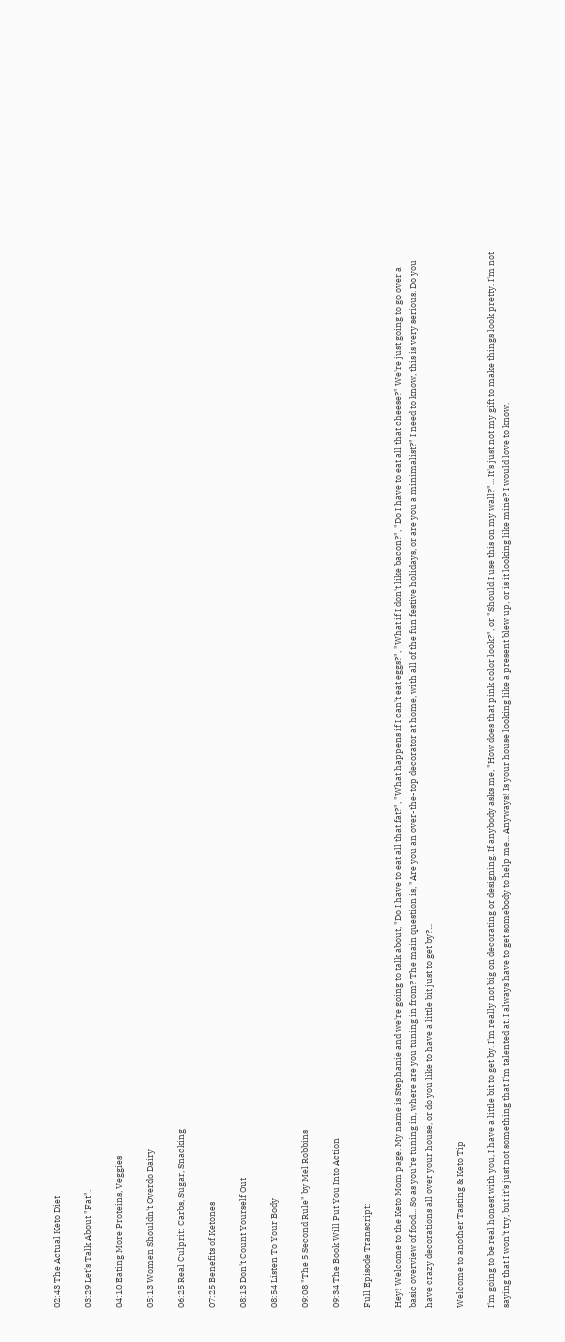02:43 The Actual Keto Diet

03:29 Let's Talk About "Fat".

04:10 Eating More Proteins, Veggies

05:13 Women Shouldn't Overdo Dairy

06:25 Real Culprit: Carbs, Sugar, Snacking

07:25 Benefits of Ketones

08:13 Don't Count Yourself Out

08:54 Listen To Your Body

09:08 "The 5 Second Rule" by Mel Robbins

09:34 The Book Will Put You Into Action

Full Episode Transcript:

Hey! Welcome to the Keto Mom page. My name is Stephanie and we're going to talk about, "Do I have to eat all that fat?", "What happens if I can't eat eggs?", "What if I don't like bacon?", "Do I have to eat all that cheese?" We're just going to go over a basic overview of food... So as you're tuning in, where are you tuning in from? The main question is, "Are you an over-the-top decorator at home, with all of the fun festive holidays, or are you a minimalist?" I need to know, this is very serious. Do you have crazy decorations all over your house, or do you like to have a little bit just to get by?...

Welcome to another Tasting & Keto Tip

I'm going to be real honest with you, I have a little bit to get by. I'm really not big on decorating or designing. If anybody asks me, "How does that pink color look?", or "Should I use this on my wall?"... It's just not my gift to make things look pretty. I'm not saying that I won't try, but it's just not something that I'm talented at. I always have to get somebody to help me... Anyways! Is your house looking like a present blew up, or is it looking like mine? I would love to know.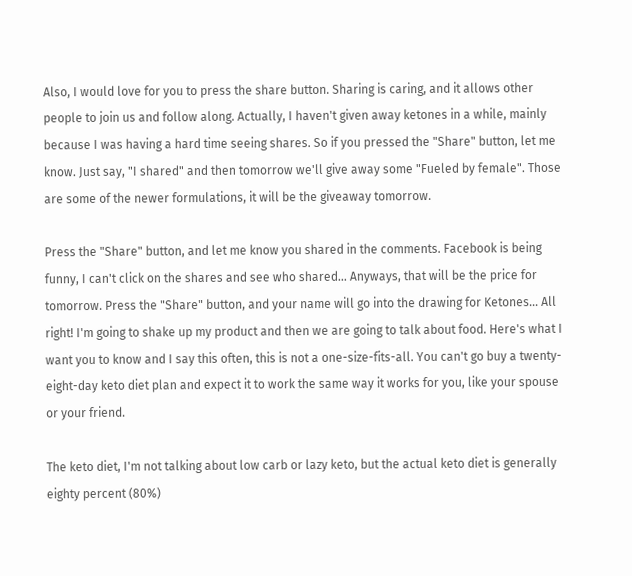Also, I would love for you to press the share button. Sharing is caring, and it allows other people to join us and follow along. Actually, I haven't given away ketones in a while, mainly because I was having a hard time seeing shares. So if you pressed the "Share" button, let me know. Just say, "I shared" and then tomorrow we'll give away some "Fueled by female". Those are some of the newer formulations, it will be the giveaway tomorrow.

Press the "Share" button, and let me know you shared in the comments. Facebook is being funny, I can't click on the shares and see who shared... Anyways, that will be the price for tomorrow. Press the "Share" button, and your name will go into the drawing for Ketones... All right! I'm going to shake up my product and then we are going to talk about food. Here's what I want you to know and I say this often, this is not a one-size-fits-all. You can't go buy a twenty-eight-day keto diet plan and expect it to work the same way it works for you, like your spouse or your friend.

The keto diet, I'm not talking about low carb or lazy keto, but the actual keto diet is generally eighty percent (80%)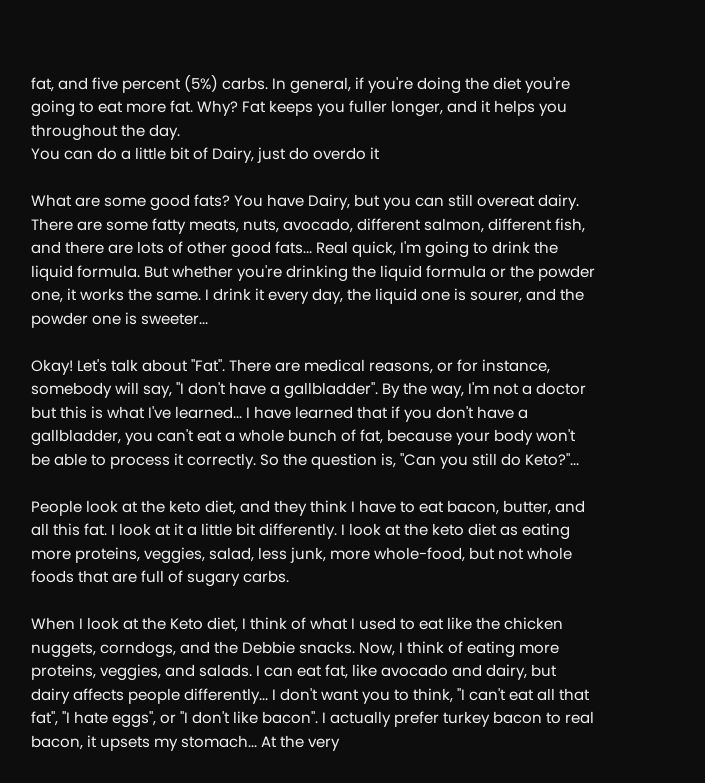fat, and five percent (5%) carbs. In general, if you're doing the diet you're going to eat more fat. Why? Fat keeps you fuller longer, and it helps you throughout the day.
You can do a little bit of Dairy, just do overdo it

What are some good fats? You have Dairy, but you can still overeat dairy. There are some fatty meats, nuts, avocado, different salmon, different fish, and there are lots of other good fats... Real quick, I'm going to drink the liquid formula. But whether you're drinking the liquid formula or the powder one, it works the same. I drink it every day, the liquid one is sourer, and the powder one is sweeter...

Okay! Let's talk about "Fat". There are medical reasons, or for instance, somebody will say, "I don't have a gallbladder". By the way, I'm not a doctor but this is what I've learned... I have learned that if you don't have a gallbladder, you can't eat a whole bunch of fat, because your body won't be able to process it correctly. So the question is, "Can you still do Keto?"...

People look at the keto diet, and they think I have to eat bacon, butter, and all this fat. I look at it a little bit differently. I look at the keto diet as eating more proteins, veggies, salad, less junk, more whole-food, but not whole foods that are full of sugary carbs.

When I look at the Keto diet, I think of what I used to eat like the chicken nuggets, corndogs, and the Debbie snacks. Now, I think of eating more proteins, veggies, and salads. I can eat fat, like avocado and dairy, but dairy affects people differently... I don't want you to think, "I can't eat all that fat", "I hate eggs", or "I don't like bacon". I actually prefer turkey bacon to real bacon, it upsets my stomach... At the very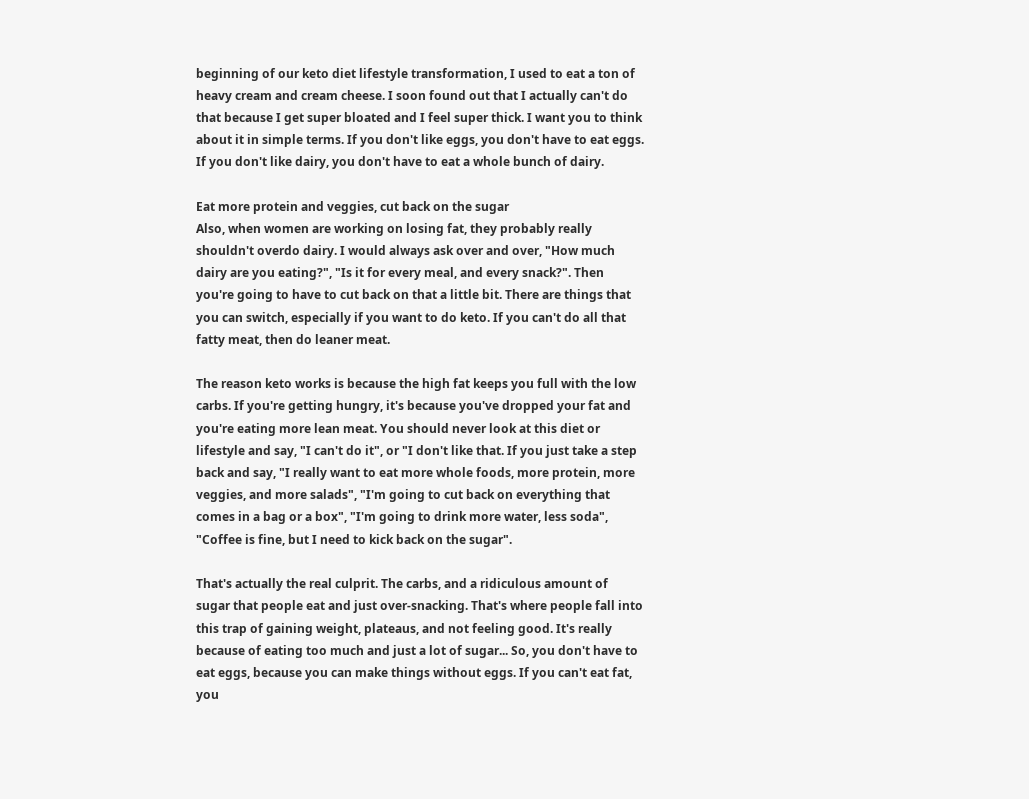beginning of our keto diet lifestyle transformation, I used to eat a ton of heavy cream and cream cheese. I soon found out that I actually can't do that because I get super bloated and I feel super thick. I want you to think about it in simple terms. If you don't like eggs, you don't have to eat eggs. If you don't like dairy, you don't have to eat a whole bunch of dairy.

Eat more protein and veggies, cut back on the sugar
Also, when women are working on losing fat, they probably really shouldn't overdo dairy. I would always ask over and over, "How much dairy are you eating?", "Is it for every meal, and every snack?". Then you're going to have to cut back on that a little bit. There are things that you can switch, especially if you want to do keto. If you can't do all that fatty meat, then do leaner meat.

The reason keto works is because the high fat keeps you full with the low carbs. If you're getting hungry, it's because you've dropped your fat and you're eating more lean meat. You should never look at this diet or lifestyle and say, "I can't do it", or "I don't like that. If you just take a step back and say, "I really want to eat more whole foods, more protein, more veggies, and more salads", "I'm going to cut back on everything that comes in a bag or a box", "I'm going to drink more water, less soda", "Coffee is fine, but I need to kick back on the sugar".

That's actually the real culprit. The carbs, and a ridiculous amount of sugar that people eat and just over-snacking. That's where people fall into this trap of gaining weight, plateaus, and not feeling good. It's really because of eating too much and just a lot of sugar... So, you don't have to eat eggs, because you can make things without eggs. If you can't eat fat, you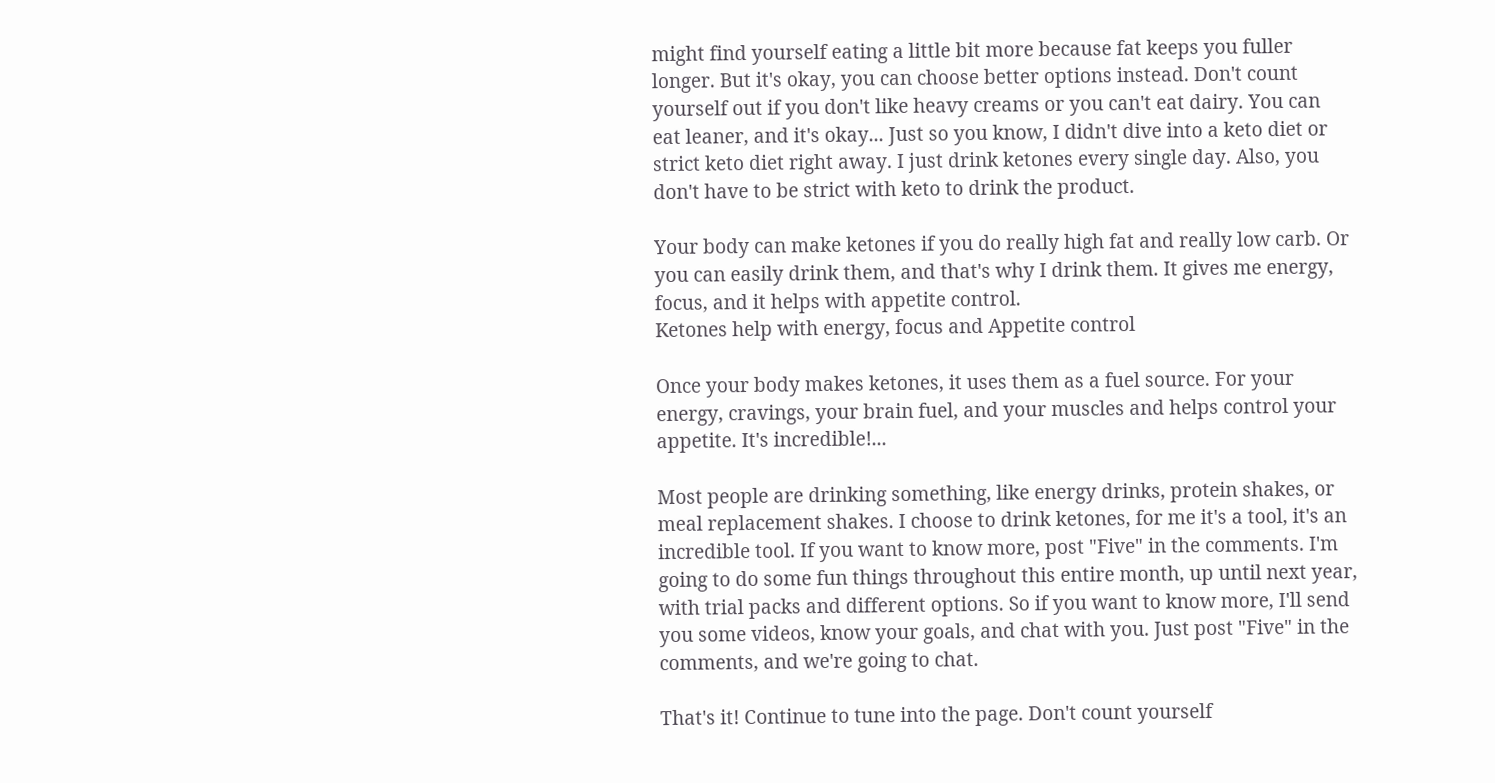might find yourself eating a little bit more because fat keeps you fuller longer. But it's okay, you can choose better options instead. Don't count yourself out if you don't like heavy creams or you can't eat dairy. You can eat leaner, and it's okay... Just so you know, I didn't dive into a keto diet or strict keto diet right away. I just drink ketones every single day. Also, you don't have to be strict with keto to drink the product.

Your body can make ketones if you do really high fat and really low carb. Or you can easily drink them, and that's why I drink them. It gives me energy, focus, and it helps with appetite control.
Ketones help with energy, focus and Appetite control

Once your body makes ketones, it uses them as a fuel source. For your energy, cravings, your brain fuel, and your muscles and helps control your appetite. It's incredible!...

Most people are drinking something, like energy drinks, protein shakes, or meal replacement shakes. I choose to drink ketones, for me it's a tool, it's an incredible tool. If you want to know more, post "Five" in the comments. I'm going to do some fun things throughout this entire month, up until next year, with trial packs and different options. So if you want to know more, I'll send you some videos, know your goals, and chat with you. Just post "Five" in the comments, and we're going to chat.

That's it! Continue to tune into the page. Don't count yourself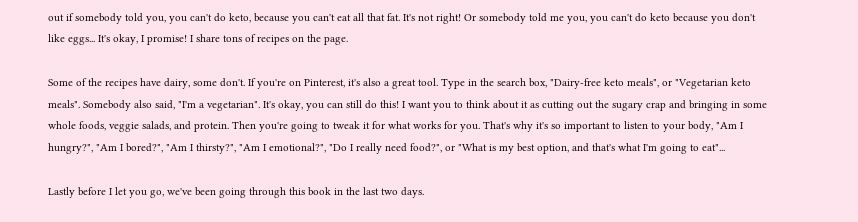out if somebody told you, you can't do keto, because you can't eat all that fat. It's not right! Or somebody told me you, you can't do keto because you don't like eggs... It's okay, I promise! I share tons of recipes on the page.

Some of the recipes have dairy, some don't. If you're on Pinterest, it's also a great tool. Type in the search box, "Dairy-free keto meals", or "Vegetarian keto meals". Somebody also said, "I'm a vegetarian". It's okay, you can still do this! I want you to think about it as cutting out the sugary crap and bringing in some whole foods, veggie salads, and protein. Then you're going to tweak it for what works for you. That's why it's so important to listen to your body, "Am I hungry?", "Am I bored?", "Am I thirsty?", "Am I emotional?", "Do I really need food?", or "What is my best option, and that's what I'm going to eat"...

Lastly before I let you go, we've been going through this book in the last two days.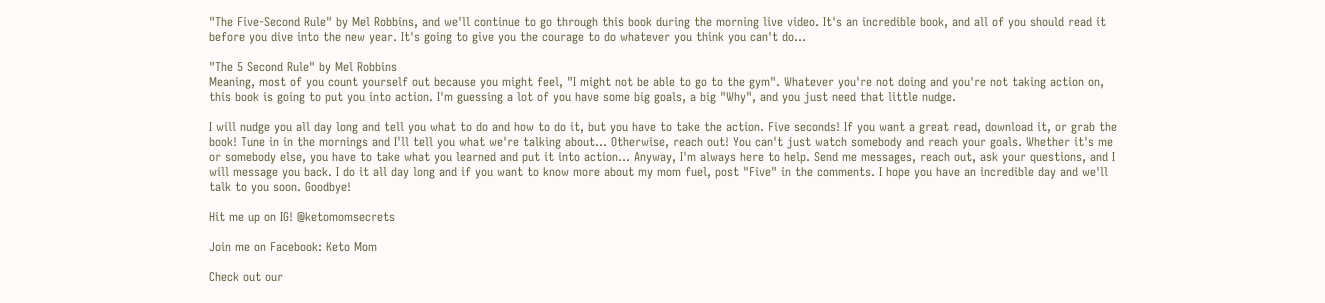"The Five-Second Rule" by Mel Robbins, and we'll continue to go through this book during the morning live video. It's an incredible book, and all of you should read it before you dive into the new year. It's going to give you the courage to do whatever you think you can't do...

"The 5 Second Rule" by Mel Robbins
Meaning, most of you count yourself out because you might feel, "I might not be able to go to the gym". Whatever you're not doing and you're not taking action on, this book is going to put you into action. I'm guessing a lot of you have some big goals, a big "Why", and you just need that little nudge.

I will nudge you all day long and tell you what to do and how to do it, but you have to take the action. Five seconds! If you want a great read, download it, or grab the book! Tune in in the mornings and I'll tell you what we're talking about... Otherwise, reach out! You can't just watch somebody and reach your goals. Whether it's me or somebody else, you have to take what you learned and put it into action... Anyway, I'm always here to help. Send me messages, reach out, ask your questions, and I will message you back. I do it all day long and if you want to know more about my mom fuel, post "Five" in the comments. I hope you have an incredible day and we'll talk to you soon. Goodbye!

Hit me up on IG! @ketomomsecrets

Join me on Facebook: Keto Mom

Check out our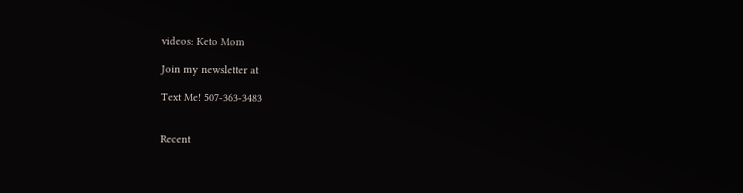videos: Keto Mom

Join my newsletter at

Text Me! 507-363-3483


Recent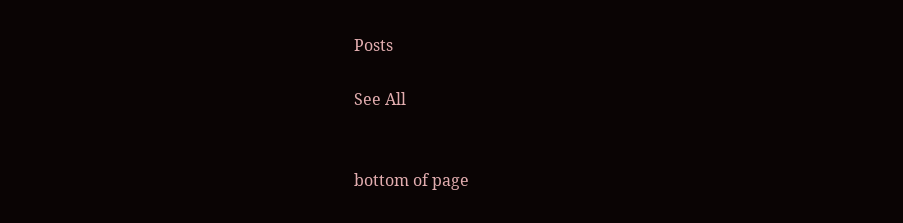Posts

See All


bottom of page